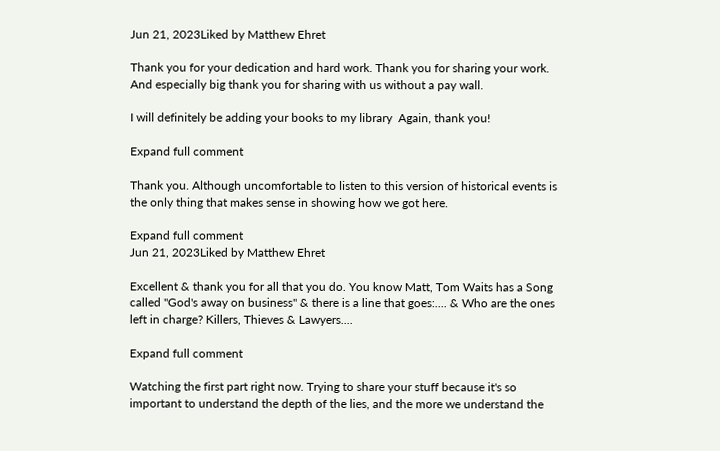Jun 21, 2023Liked by Matthew Ehret

Thank you for your dedication and hard work. Thank you for sharing your work. And especially big thank you for sharing with us without a pay wall.

I will definitely be adding your books to my library  Again, thank you!

Expand full comment

Thank you. Although uncomfortable to listen to this version of historical events is the only thing that makes sense in showing how we got here.

Expand full comment
Jun 21, 2023Liked by Matthew Ehret

Excellent & thank you for all that you do. You know Matt, Tom Waits has a Song called "God's away on business" & there is a line that goes:.... & Who are the ones left in charge? Killers, Thieves & Lawyers....

Expand full comment

Watching the first part right now. Trying to share your stuff because it's so important to understand the depth of the lies, and the more we understand the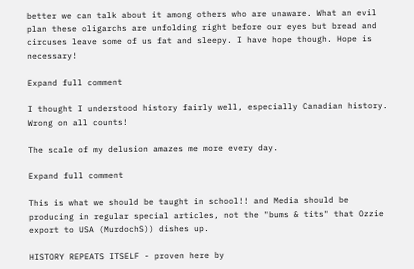better we can talk about it among others who are unaware. What an evil plan these oligarchs are unfolding right before our eyes but bread and circuses leave some of us fat and sleepy. I have hope though. Hope is necessary!

Expand full comment

I thought I understood history fairly well, especially Canadian history. Wrong on all counts!

The scale of my delusion amazes me more every day.

Expand full comment

This is what we should be taught in school!! and Media should be producing in regular special articles, not the "bums & tits" that Ozzie export to USA (MurdochS)) dishes up.

HISTORY REPEATS ITSELF - proven here by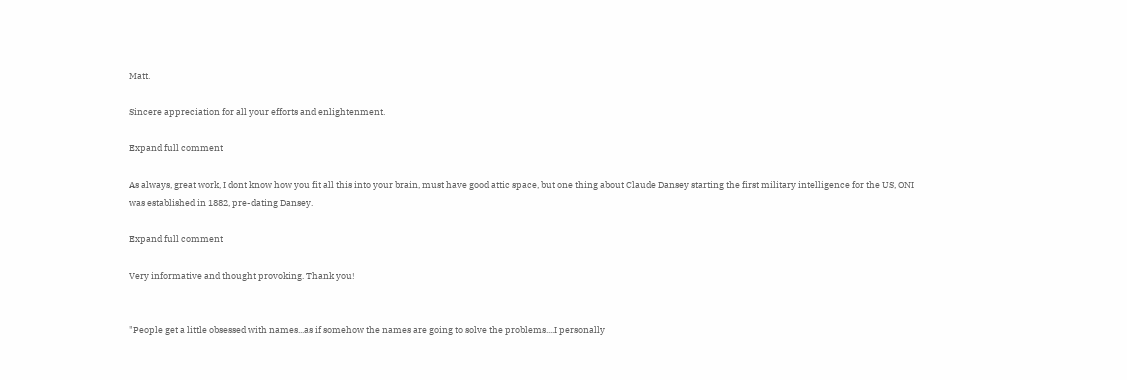Matt.

Sincere appreciation for all your efforts and enlightenment.

Expand full comment

As always, great work, I dont know how you fit all this into your brain, must have good attic space, but one thing about Claude Dansey starting the first military intelligence for the US, ONI was established in 1882, pre-dating Dansey.

Expand full comment

Very informative and thought provoking. Thank you!


"People get a little obsessed with names...as if somehow the names are going to solve the problems....I personally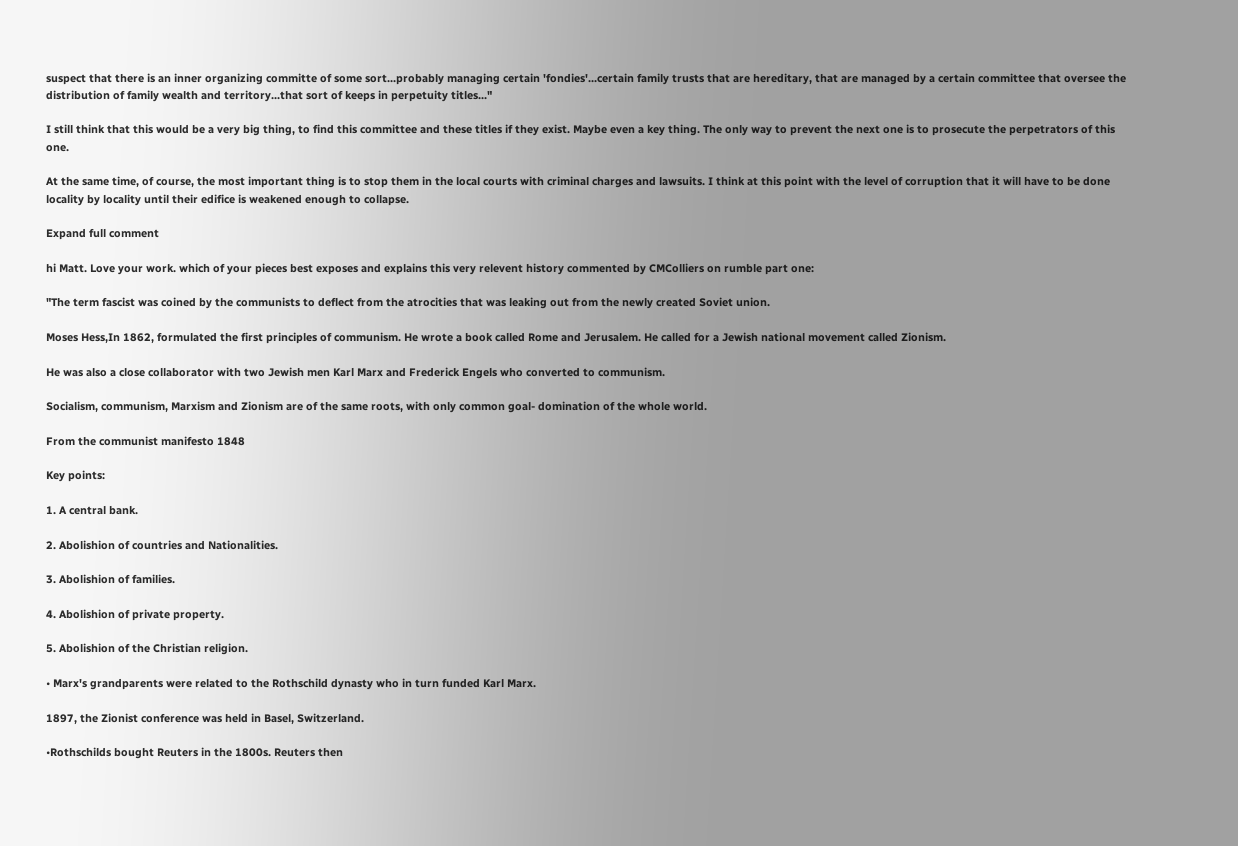suspect that there is an inner organizing committe of some sort...probably managing certain 'fondies'...certain family trusts that are hereditary, that are managed by a certain committee that oversee the distribution of family wealth and territory...that sort of keeps in perpetuity titles..."

I still think that this would be a very big thing, to find this committee and these titles if they exist. Maybe even a key thing. The only way to prevent the next one is to prosecute the perpetrators of this one.

At the same time, of course, the most important thing is to stop them in the local courts with criminal charges and lawsuits. I think at this point with the level of corruption that it will have to be done locality by locality until their edifice is weakened enough to collapse.

Expand full comment

hi Matt. Love your work. which of your pieces best exposes and explains this very relevent history commented by CMColliers on rumble part one:

"The term fascist was coined by the communists to deflect from the atrocities that was leaking out from the newly created Soviet union.

Moses Hess,In 1862, formulated the first principles of communism. He wrote a book called Rome and Jerusalem. He called for a Jewish national movement called Zionism.

He was also a close collaborator with two Jewish men Karl Marx and Frederick Engels who converted to communism.

Socialism, communism, Marxism and Zionism are of the same roots, with only common goal- domination of the whole world.

From the communist manifesto 1848

Key points:

1. A central bank.

2. Abolishion of countries and Nationalities.

3. Abolishion of families.

4. Abolishion of private property.

5. Abolishion of the Christian religion.

• Marx's grandparents were related to the Rothschild dynasty who in turn funded Karl Marx.

1897, the Zionist conference was held in Basel, Switzerland.

•Rothschilds bought Reuters in the 1800s. Reuters then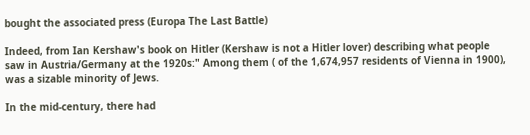bought the associated press (Europa The Last Battle)

Indeed, from Ian Kershaw's book on Hitler (Kershaw is not a Hitler lover) describing what people saw in Austria/Germany at the 1920s:" Among them ( of the 1,674,957 residents of Vienna in 1900), was a sizable minority of Jews.

In the mid-century, there had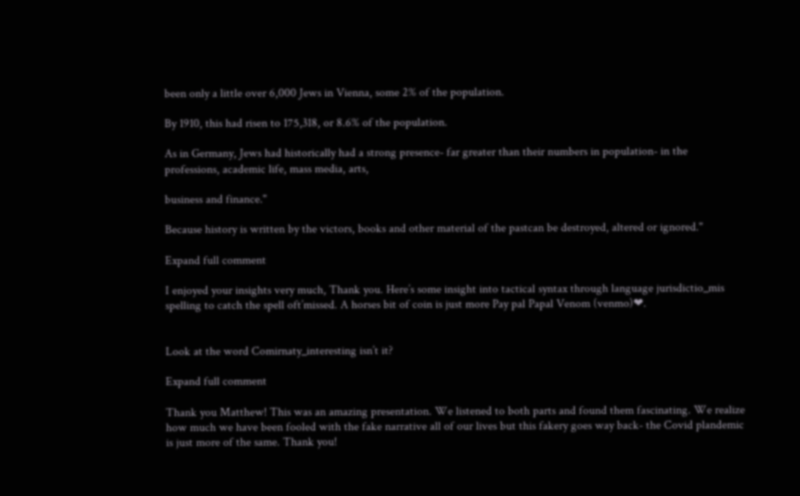been only a little over 6,000 Jews in Vienna, some 2% of the population.

By 1910, this had risen to 175,318, or 8.6% of the population.

As in Germany, Jews had historically had a strong presence- far greater than their numbers in population- in the professions, academic life, mass media, arts,

business and finance."

Because history is written by the victors, books and other material of the pastcan be destroyed, altered or ignored."

Expand full comment

I enjoyed your insights very much, Thank you. Here’s some insight into tactical syntax through language jurisdictio_mis spelling to catch the spell oft’missed. A horses bit of coin is just more Pay pal Papal Venom (venmo)❤.


Look at the word Comirnaty_interesting isn’t it?

Expand full comment

Thank you Matthew! This was an amazing presentation. We listened to both parts and found them fascinating. We realize how much we have been fooled with the fake narrative all of our lives but this fakery goes way back- the Covid plandemic is just more of the same. Thank you!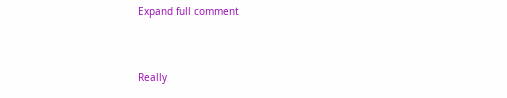Expand full comment


Really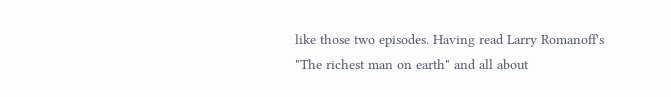like those two episodes. Having read Larry Romanoff's "The richest man on earth" and all about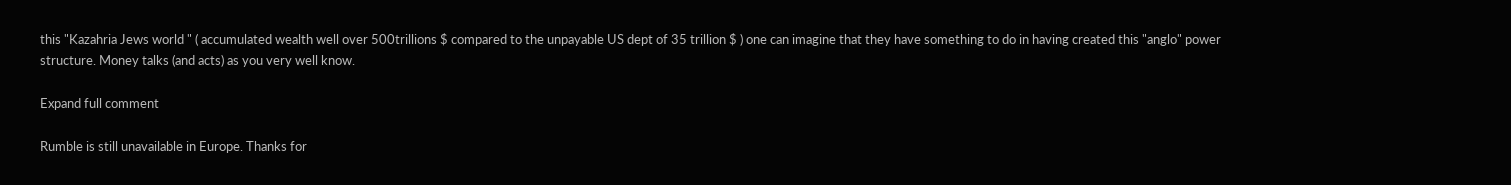this "Kazahria Jews world " ( accumulated wealth well over 500trillions $ compared to the unpayable US dept of 35 trillion $ ) one can imagine that they have something to do in having created this "anglo" power structure. Money talks (and acts) as you very well know.

Expand full comment

Rumble is still unavailable in Europe. Thanks for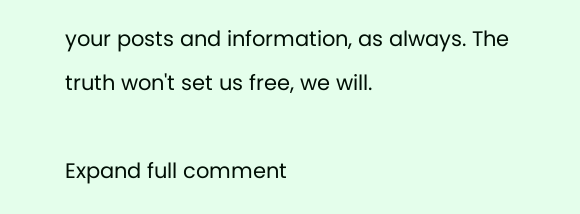your posts and information, as always. The truth won't set us free, we will.

Expand full comment